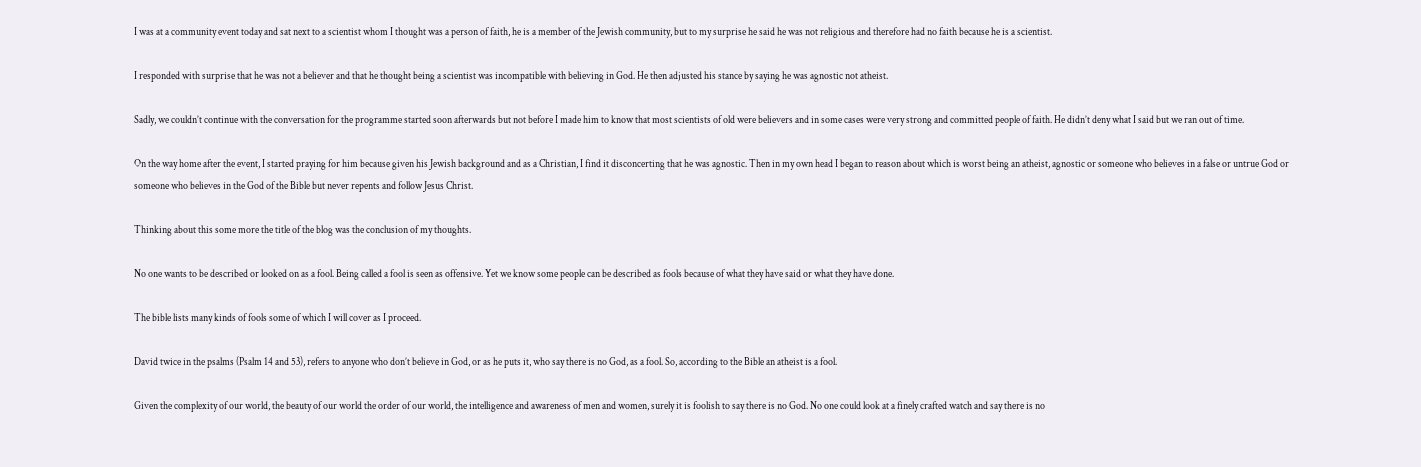I was at a community event today and sat next to a scientist whom I thought was a person of faith, he is a member of the Jewish community, but to my surprise he said he was not religious and therefore had no faith because he is a scientist.

I responded with surprise that he was not a believer and that he thought being a scientist was incompatible with believing in God. He then adjusted his stance by saying he was agnostic not atheist.

Sadly, we couldn’t continue with the conversation for the programme started soon afterwards but not before I made him to know that most scientists of old were believers and in some cases were very strong and committed people of faith. He didn’t deny what I said but we ran out of time.

On the way home after the event, I started praying for him because given his Jewish background and as a Christian, I find it disconcerting that he was agnostic. Then in my own head I began to reason about which is worst being an atheist, agnostic or someone who believes in a false or untrue God or someone who believes in the God of the Bible but never repents and follow Jesus Christ.

Thinking about this some more the title of the blog was the conclusion of my thoughts.

No one wants to be described or looked on as a fool. Being called a fool is seen as offensive. Yet we know some people can be described as fools because of what they have said or what they have done.

The bible lists many kinds of fools some of which I will cover as I proceed.

David twice in the psalms (Psalm 14 and 53), refers to anyone who don’t believe in God, or as he puts it, who say there is no God, as a fool. So, according to the Bible an atheist is a fool.

Given the complexity of our world, the beauty of our world the order of our world, the intelligence and awareness of men and women, surely it is foolish to say there is no God. No one could look at a finely crafted watch and say there is no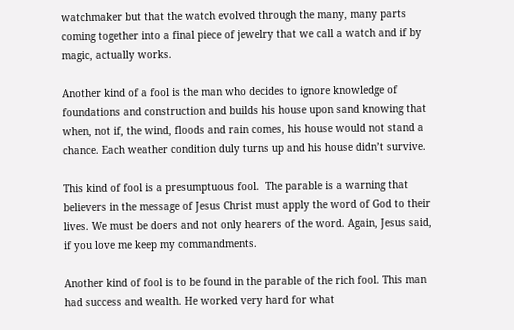watchmaker but that the watch evolved through the many, many parts coming together into a final piece of jewelry that we call a watch and if by magic, actually works.

Another kind of a fool is the man who decides to ignore knowledge of foundations and construction and builds his house upon sand knowing that when, not if, the wind, floods and rain comes, his house would not stand a chance. Each weather condition duly turns up and his house didn’t survive.

This kind of fool is a presumptuous fool.  The parable is a warning that believers in the message of Jesus Christ must apply the word of God to their lives. We must be doers and not only hearers of the word. Again, Jesus said, if you love me keep my commandments.

Another kind of fool is to be found in the parable of the rich fool. This man had success and wealth. He worked very hard for what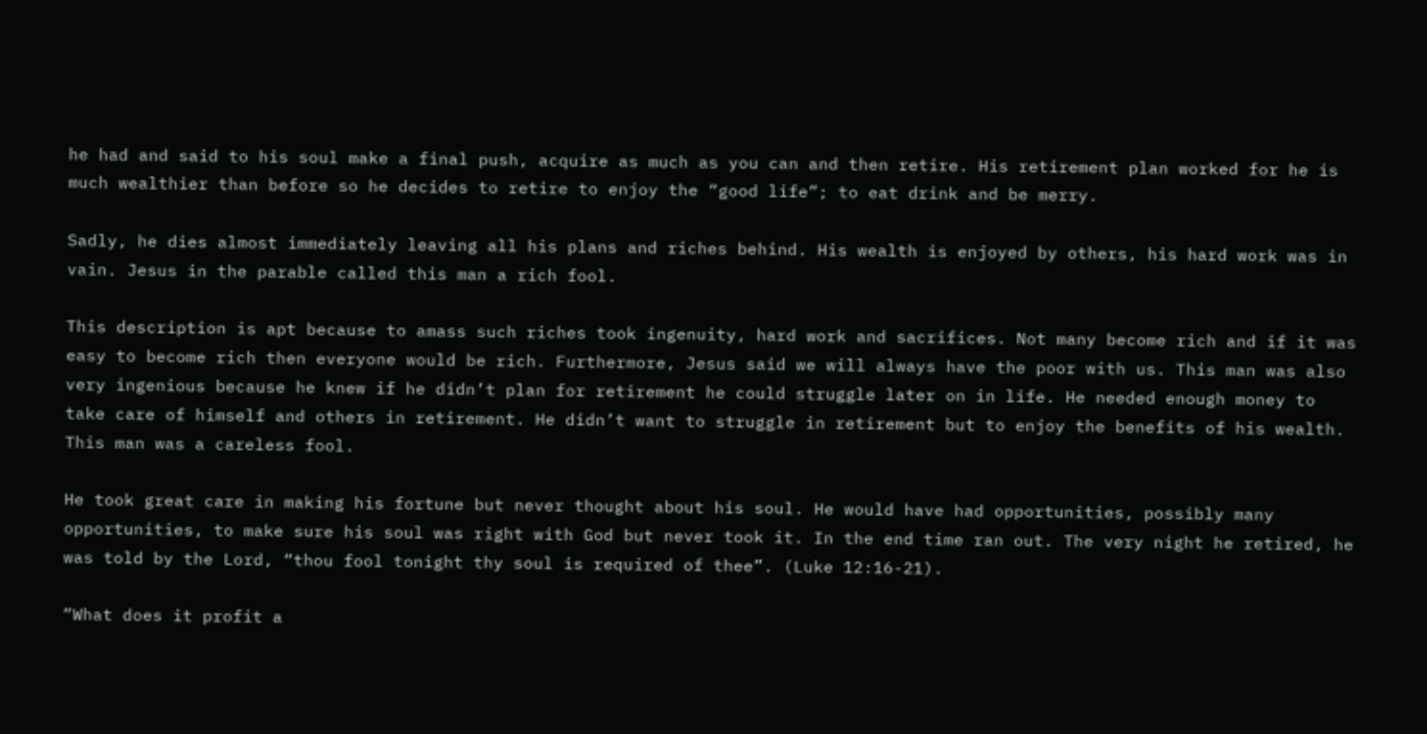he had and said to his soul make a final push, acquire as much as you can and then retire. His retirement plan worked for he is much wealthier than before so he decides to retire to enjoy the “good life”; to eat drink and be merry.

Sadly, he dies almost immediately leaving all his plans and riches behind. His wealth is enjoyed by others, his hard work was in vain. Jesus in the parable called this man a rich fool.

This description is apt because to amass such riches took ingenuity, hard work and sacrifices. Not many become rich and if it was easy to become rich then everyone would be rich. Furthermore, Jesus said we will always have the poor with us. This man was also very ingenious because he knew if he didn’t plan for retirement he could struggle later on in life. He needed enough money to take care of himself and others in retirement. He didn’t want to struggle in retirement but to enjoy the benefits of his wealth. This man was a careless fool.

He took great care in making his fortune but never thought about his soul. He would have had opportunities, possibly many opportunities, to make sure his soul was right with God but never took it. In the end time ran out. The very night he retired, he was told by the Lord, “thou fool tonight thy soul is required of thee”. (Luke 12:16-21).

“What does it profit a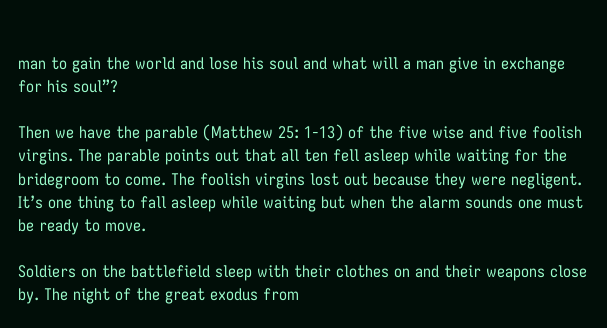man to gain the world and lose his soul and what will a man give in exchange for his soul”?

Then we have the parable (Matthew 25: 1-13) of the five wise and five foolish virgins. The parable points out that all ten fell asleep while waiting for the bridegroom to come. The foolish virgins lost out because they were negligent. It’s one thing to fall asleep while waiting but when the alarm sounds one must be ready to move.

Soldiers on the battlefield sleep with their clothes on and their weapons close by. The night of the great exodus from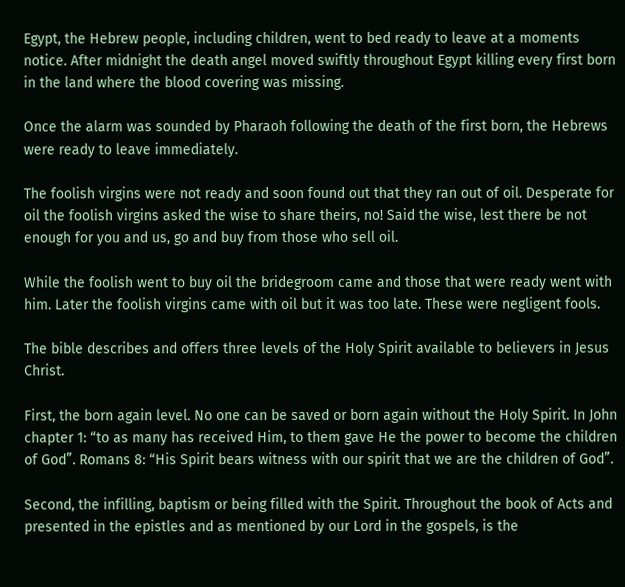Egypt, the Hebrew people, including children, went to bed ready to leave at a moments notice. After midnight the death angel moved swiftly throughout Egypt killing every first born in the land where the blood covering was missing.

Once the alarm was sounded by Pharaoh following the death of the first born, the Hebrews were ready to leave immediately.

The foolish virgins were not ready and soon found out that they ran out of oil. Desperate for oil the foolish virgins asked the wise to share theirs, no! Said the wise, lest there be not enough for you and us, go and buy from those who sell oil.

While the foolish went to buy oil the bridegroom came and those that were ready went with him. Later the foolish virgins came with oil but it was too late. These were negligent fools.

The bible describes and offers three levels of the Holy Spirit available to believers in Jesus Christ.

First, the born again level. No one can be saved or born again without the Holy Spirit. In John chapter 1: “to as many has received Him, to them gave He the power to become the children of God”. Romans 8: “His Spirit bears witness with our spirit that we are the children of God”.

Second, the infilling, baptism or being filled with the Spirit. Throughout the book of Acts and presented in the epistles and as mentioned by our Lord in the gospels, is the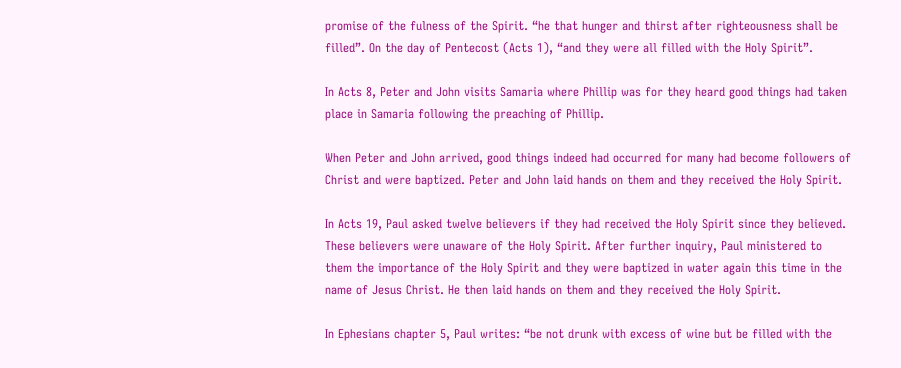promise of the fulness of the Spirit. “he that hunger and thirst after righteousness shall be filled”. On the day of Pentecost (Acts 1), “and they were all filled with the Holy Spirit”.

In Acts 8, Peter and John visits Samaria where Phillip was for they heard good things had taken place in Samaria following the preaching of Phillip.

When Peter and John arrived, good things indeed had occurred for many had become followers of Christ and were baptized. Peter and John laid hands on them and they received the Holy Spirit.

In Acts 19, Paul asked twelve believers if they had received the Holy Spirit since they believed. These believers were unaware of the Holy Spirit. After further inquiry, Paul ministered to them the importance of the Holy Spirit and they were baptized in water again this time in the name of Jesus Christ. He then laid hands on them and they received the Holy Spirit.

In Ephesians chapter 5, Paul writes: “be not drunk with excess of wine but be filled with the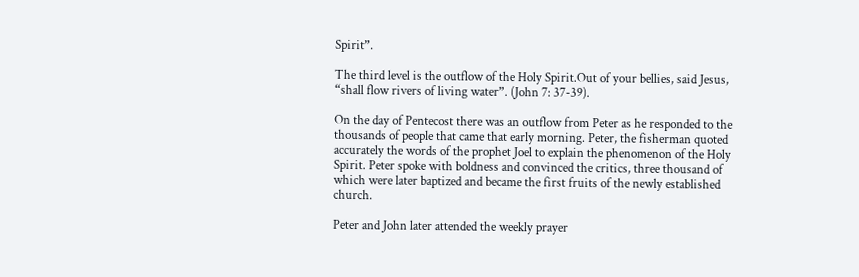Spirit”.

The third level is the outflow of the Holy Spirit.Out of your bellies, said Jesus, “shall flow rivers of living water”. (John 7: 37-39).

On the day of Pentecost there was an outflow from Peter as he responded to the thousands of people that came that early morning. Peter, the fisherman quoted accurately the words of the prophet Joel to explain the phenomenon of the Holy Spirit. Peter spoke with boldness and convinced the critics, three thousand of which were later baptized and became the first fruits of the newly established church.

Peter and John later attended the weekly prayer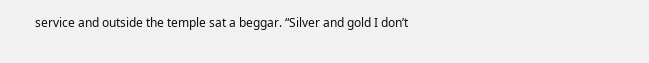service and outside the temple sat a beggar. “Silver and gold I don’t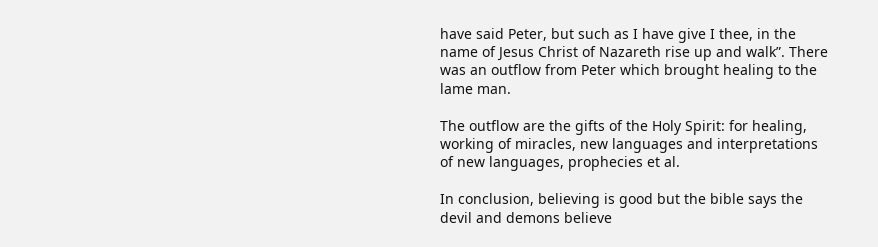have said Peter, but such as I have give I thee, in the name of Jesus Christ of Nazareth rise up and walk”. There was an outflow from Peter which brought healing to the lame man.

The outflow are the gifts of the Holy Spirit: for healing, working of miracles, new languages and interpretations of new languages, prophecies et al.

In conclusion, believing is good but the bible says the devil and demons believe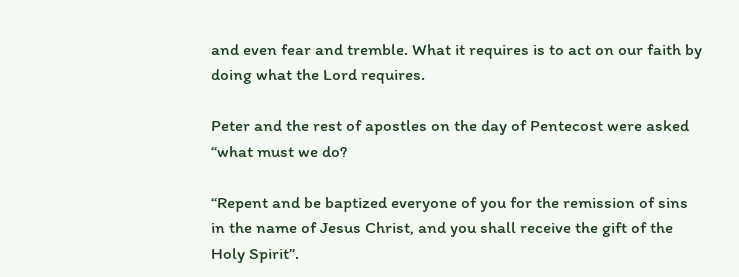and even fear and tremble. What it requires is to act on our faith by doing what the Lord requires.

Peter and the rest of apostles on the day of Pentecost were asked “what must we do?

“Repent and be baptized everyone of you for the remission of sins in the name of Jesus Christ, and you shall receive the gift of the Holy Spirit”.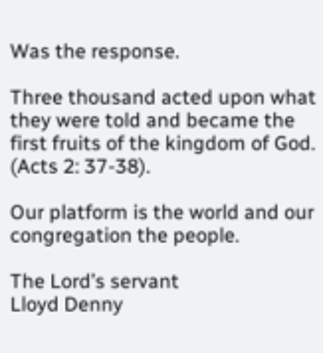Was the response.

Three thousand acted upon what they were told and became the first fruits of the kingdom of God. (Acts 2: 37-38).

Our platform is the world and our congregation the people.

The Lord’s servant
Lloyd Denny